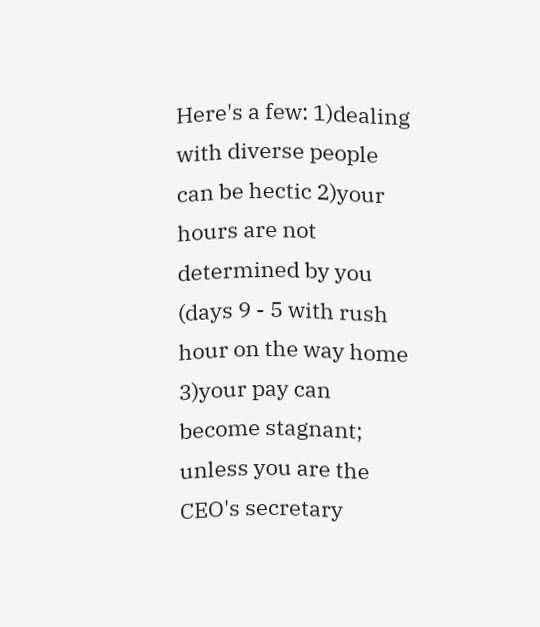Here's a few: 1)dealing with diverse people can be hectic 2)your hours are not determined by you (days 9 - 5 with rush hour on the way home 3)your pay can become stagnant; unless you are the CEO's secretary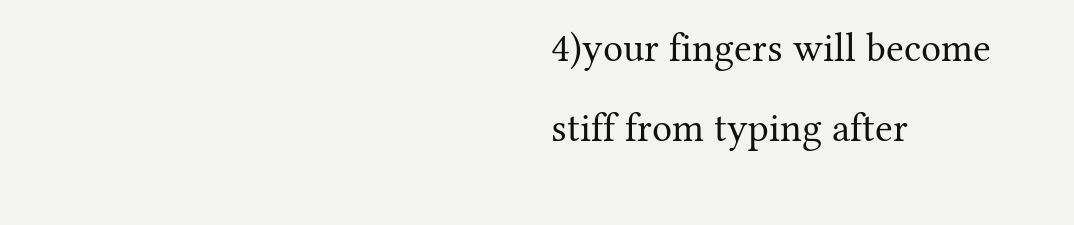4)your fingers will become stiff from typing after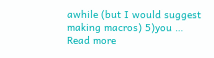awhile (but I would suggest making macros) 5)you … Read more